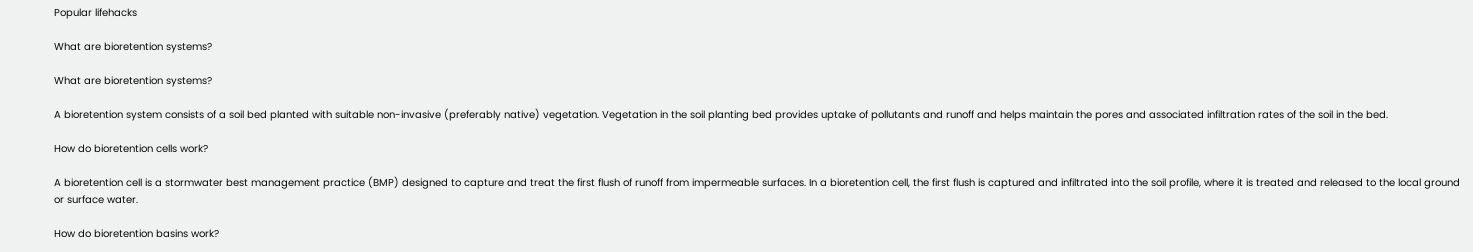Popular lifehacks

What are bioretention systems?

What are bioretention systems?

A bioretention system consists of a soil bed planted with suitable non-invasive (preferably native) vegetation. Vegetation in the soil planting bed provides uptake of pollutants and runoff and helps maintain the pores and associated infiltration rates of the soil in the bed.

How do bioretention cells work?

A bioretention cell is a stormwater best management practice (BMP) designed to capture and treat the first flush of runoff from impermeable surfaces. In a bioretention cell, the first flush is captured and infiltrated into the soil profile, where it is treated and released to the local ground or surface water.

How do bioretention basins work?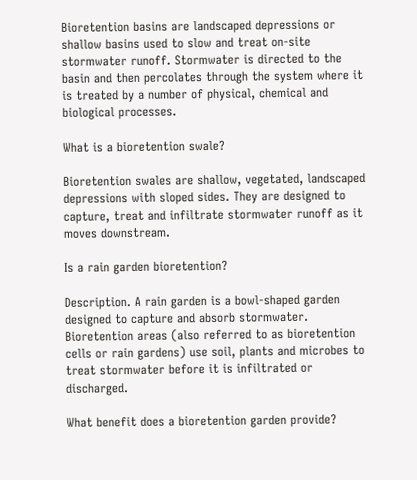Bioretention basins are landscaped depressions or shallow basins used to slow and treat on-site stormwater runoff. Stormwater is directed to the basin and then percolates through the system where it is treated by a number of physical, chemical and biological processes.

What is a bioretention swale?

Bioretention swales are shallow, vegetated, landscaped depressions with sloped sides. They are designed to capture, treat and infiltrate stormwater runoff as it moves downstream.

Is a rain garden bioretention?

Description. A rain garden is a bowl-shaped garden designed to capture and absorb stormwater. Bioretention areas (also referred to as bioretention cells or rain gardens) use soil, plants and microbes to treat stormwater before it is infiltrated or discharged.

What benefit does a bioretention garden provide?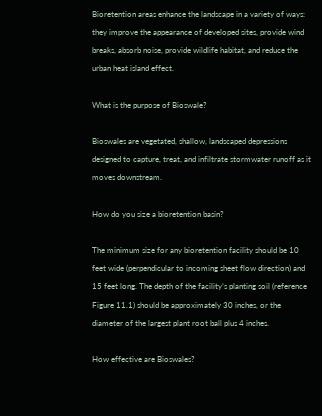Bioretention areas enhance the landscape in a variety of ways: they improve the appearance of developed sites, provide wind breaks, absorb noise, provide wildlife habitat, and reduce the urban heat island effect.

What is the purpose of Bioswale?

Bioswales are vegetated, shallow, landscaped depressions designed to capture, treat, and infiltrate stormwater runoff as it moves downstream.

How do you size a bioretention basin?

The minimum size for any bioretention facility should be 10 feet wide (perpendicular to incoming sheet flow direction) and 15 feet long. The depth of the facility’s planting soil (reference Figure 11.1) should be approximately 30 inches, or the diameter of the largest plant root ball plus 4 inches.

How effective are Bioswales?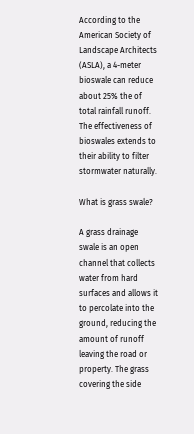According to the American Society of Landscape Architects (ASLA), a 4-meter bioswale can reduce about 25% the of total rainfall runoff. The effectiveness of bioswales extends to their ability to filter stormwater naturally.

What is grass swale?

A grass drainage swale is an open channel that collects water from hard surfaces and allows it to percolate into the ground, reducing the amount of runoff leaving the road or property. The grass covering the side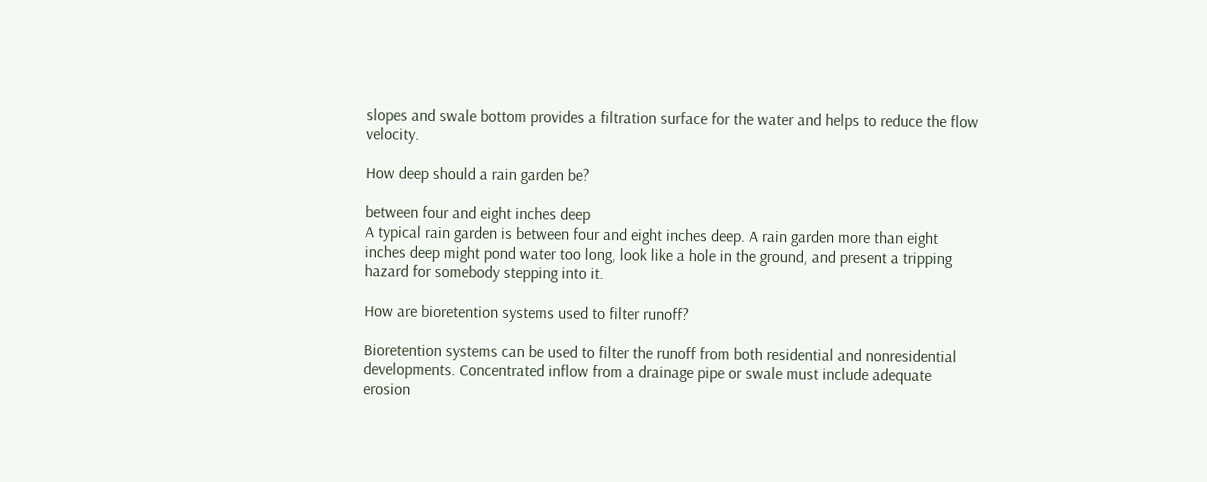slopes and swale bottom provides a filtration surface for the water and helps to reduce the flow velocity.

How deep should a rain garden be?

between four and eight inches deep
A typical rain garden is between four and eight inches deep. A rain garden more than eight inches deep might pond water too long, look like a hole in the ground, and present a tripping hazard for somebody stepping into it.

How are bioretention systems used to filter runoff?

Bioretention systems can be used to filter the runoff from both residential and nonresidential developments. Concentrated inflow from a drainage pipe or swale must include adequate erosion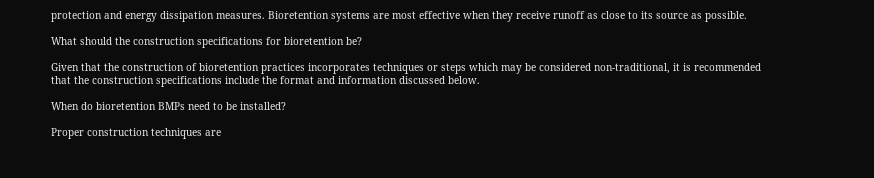protection and energy dissipation measures. Bioretention systems are most effective when they receive runoff as close to its source as possible.

What should the construction specifications for bioretention be?

Given that the construction of bioretention practices incorporates techniques or steps which may be considered non-traditional, it is recommended that the construction specifications include the format and information discussed below.

When do bioretention BMPs need to be installed?

Proper construction techniques are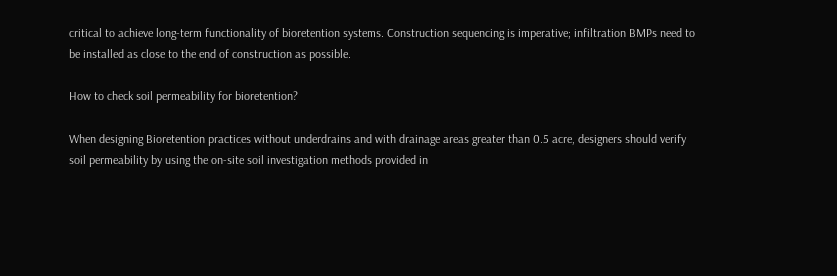critical to achieve long-term functionality of bioretention systems. Construction sequencing is imperative; infiltration BMPs need to be installed as close to the end of construction as possible.

How to check soil permeability for bioretention?

When designing Bioretention practices without underdrains and with drainage areas greater than 0.5 acre, designers should verify soil permeability by using the on-site soil investigation methods provided in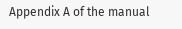Appendix A of the manual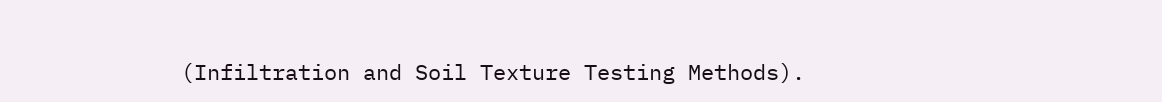(Infiltration and Soil Texture Testing Methods).